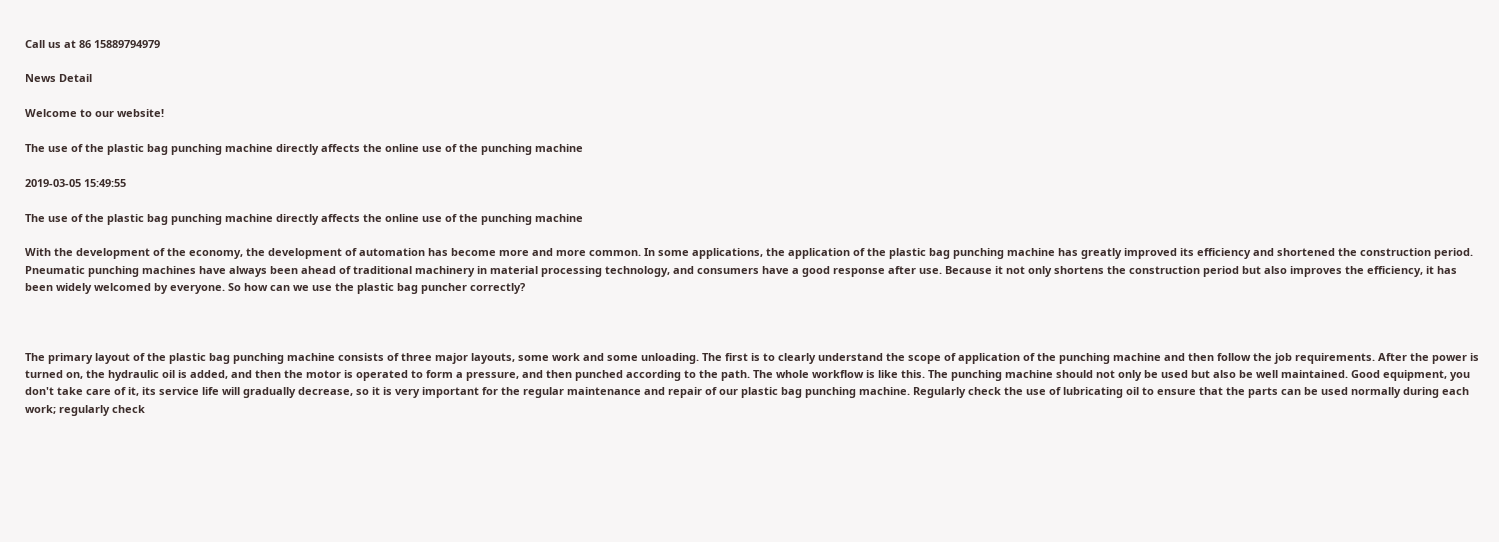Call us at 86 15889794979

News Detail

Welcome to our website!

The use of the plastic bag punching machine directly affects the online use of the punching machine

2019-03-05 15:49:55

The use of the plastic bag punching machine directly affects the online use of the punching machine

With the development of the economy, the development of automation has become more and more common. In some applications, the application of the plastic bag punching machine has greatly improved its efficiency and shortened the construction period. Pneumatic punching machines have always been ahead of traditional machinery in material processing technology, and consumers have a good response after use. Because it not only shortens the construction period but also improves the efficiency, it has been widely welcomed by everyone. So how can we use the plastic bag puncher correctly?



The primary layout of the plastic bag punching machine consists of three major layouts, some work and some unloading. The first is to clearly understand the scope of application of the punching machine and then follow the job requirements. After the power is turned on, the hydraulic oil is added, and then the motor is operated to form a pressure, and then punched according to the path. The whole workflow is like this. The punching machine should not only be used but also be well maintained. Good equipment, you don't take care of it, its service life will gradually decrease, so it is very important for the regular maintenance and repair of our plastic bag punching machine. Regularly check the use of lubricating oil to ensure that the parts can be used normally during each work; regularly check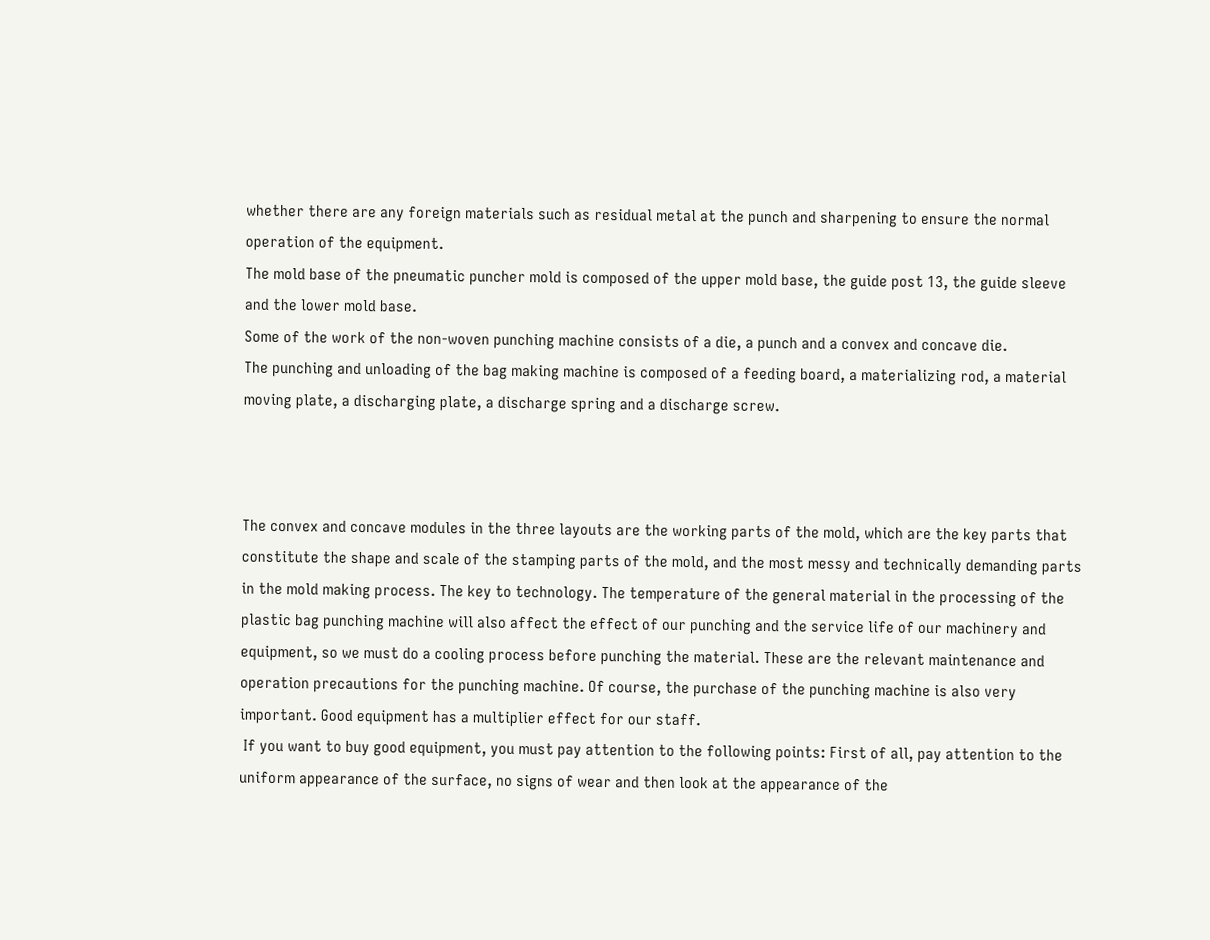whether there are any foreign materials such as residual metal at the punch and sharpening to ensure the normal operation of the equipment.
The mold base of the pneumatic puncher mold is composed of the upper mold base, the guide post 13, the guide sleeve and the lower mold base.
Some of the work of the non-woven punching machine consists of a die, a punch and a convex and concave die.
The punching and unloading of the bag making machine is composed of a feeding board, a materializing rod, a material moving plate, a discharging plate, a discharge spring and a discharge screw.



The convex and concave modules in the three layouts are the working parts of the mold, which are the key parts that constitute the shape and scale of the stamping parts of the mold, and the most messy and technically demanding parts in the mold making process. The key to technology. The temperature of the general material in the processing of the plastic bag punching machine will also affect the effect of our punching and the service life of our machinery and equipment, so we must do a cooling process before punching the material. These are the relevant maintenance and operation precautions for the punching machine. Of course, the purchase of the punching machine is also very important. Good equipment has a multiplier effect for our staff.
 If you want to buy good equipment, you must pay attention to the following points: First of all, pay attention to the uniform appearance of the surface, no signs of wear and then look at the appearance of the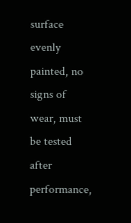surface evenly painted, no signs of wear, must be tested after performance,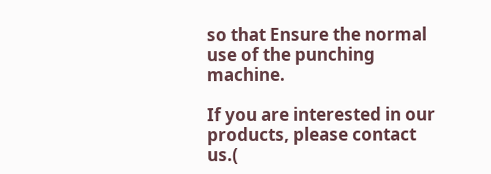so that Ensure the normal use of the punching machine.

If you are interested in our products, please contact us.(